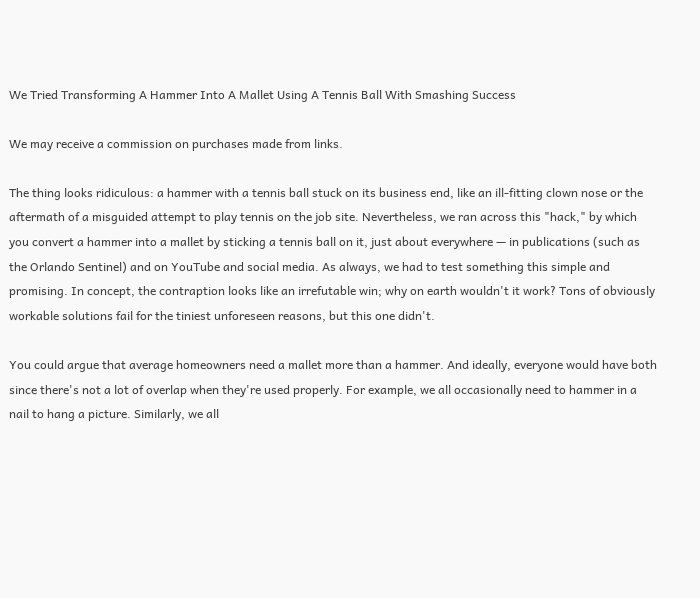We Tried Transforming A Hammer Into A Mallet Using A Tennis Ball With Smashing Success

We may receive a commission on purchases made from links.

The thing looks ridiculous: a hammer with a tennis ball stuck on its business end, like an ill-fitting clown nose or the aftermath of a misguided attempt to play tennis on the job site. Nevertheless, we ran across this "hack," by which you convert a hammer into a mallet by sticking a tennis ball on it, just about everywhere — in publications (such as the Orlando Sentinel) and on YouTube and social media. As always, we had to test something this simple and promising. In concept, the contraption looks like an irrefutable win; why on earth wouldn't it work? Tons of obviously workable solutions fail for the tiniest unforeseen reasons, but this one didn't.

You could argue that average homeowners need a mallet more than a hammer. And ideally, everyone would have both since there's not a lot of overlap when they're used properly. For example, we all occasionally need to hammer in a nail to hang a picture. Similarly, we all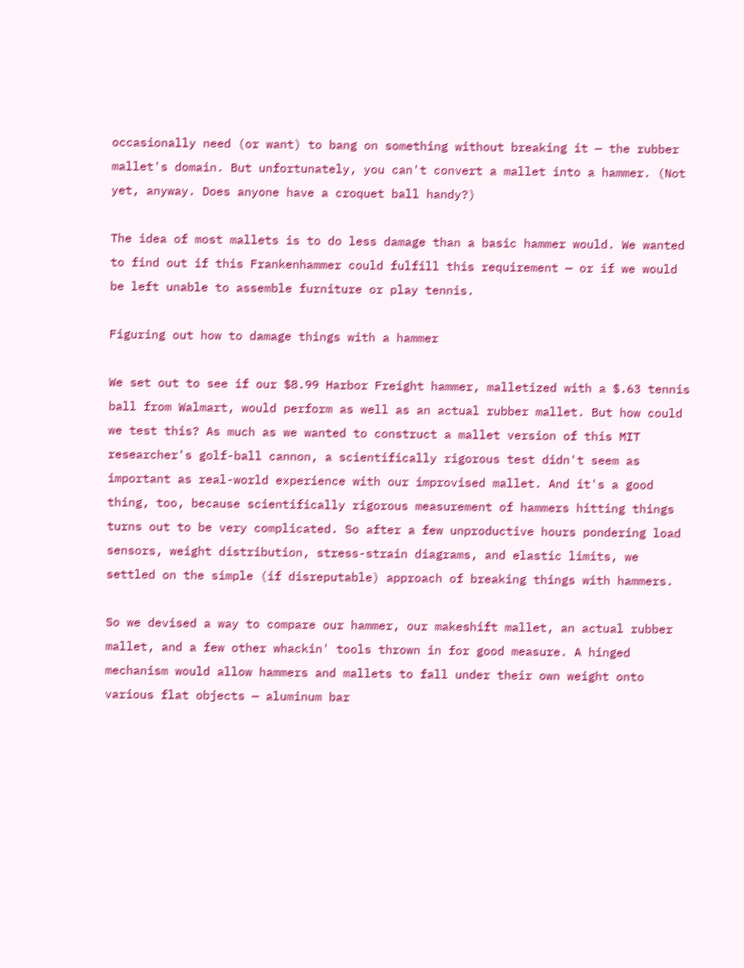occasionally need (or want) to bang on something without breaking it — the rubber mallet's domain. But unfortunately, you can't convert a mallet into a hammer. (Not yet, anyway. Does anyone have a croquet ball handy?)

The idea of most mallets is to do less damage than a basic hammer would. We wanted to find out if this Frankenhammer could fulfill this requirement — or if we would be left unable to assemble furniture or play tennis.

Figuring out how to damage things with a hammer

We set out to see if our $8.99 Harbor Freight hammer, malletized with a $.63 tennis ball from Walmart, would perform as well as an actual rubber mallet. But how could we test this? As much as we wanted to construct a mallet version of this MIT researcher's golf-ball cannon, a scientifically rigorous test didn't seem as important as real-world experience with our improvised mallet. And it's a good thing, too, because scientifically rigorous measurement of hammers hitting things turns out to be very complicated. So after a few unproductive hours pondering load sensors, weight distribution, stress-strain diagrams, and elastic limits, we settled on the simple (if disreputable) approach of breaking things with hammers.

So we devised a way to compare our hammer, our makeshift mallet, an actual rubber mallet, and a few other whackin' tools thrown in for good measure. A hinged mechanism would allow hammers and mallets to fall under their own weight onto various flat objects — aluminum bar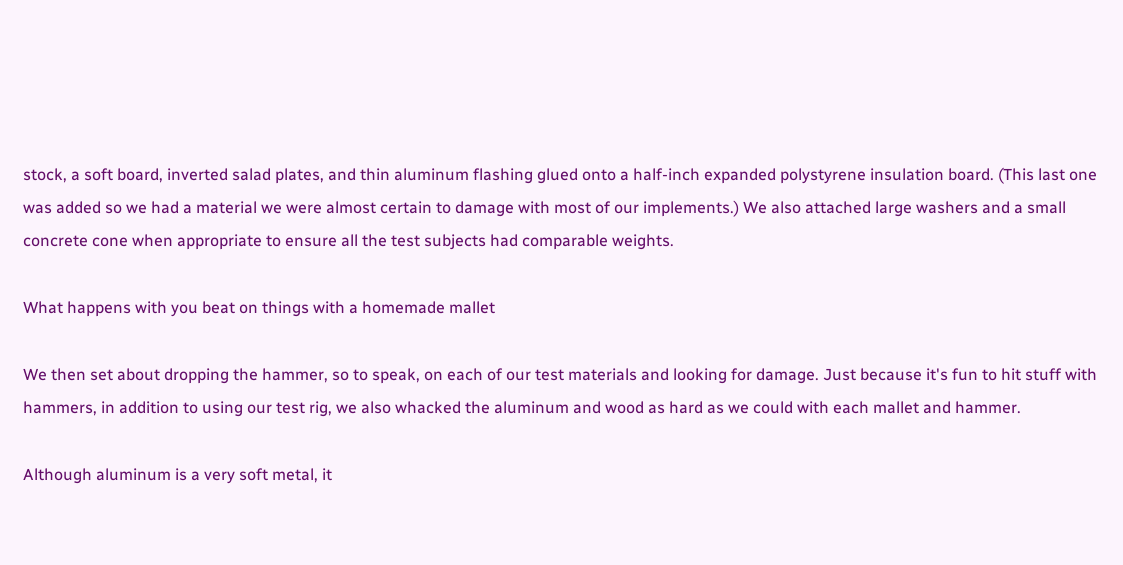stock, a soft board, inverted salad plates, and thin aluminum flashing glued onto a half-inch expanded polystyrene insulation board. (This last one was added so we had a material we were almost certain to damage with most of our implements.) We also attached large washers and a small concrete cone when appropriate to ensure all the test subjects had comparable weights.

What happens with you beat on things with a homemade mallet

We then set about dropping the hammer, so to speak, on each of our test materials and looking for damage. Just because it's fun to hit stuff with hammers, in addition to using our test rig, we also whacked the aluminum and wood as hard as we could with each mallet and hammer.

Although aluminum is a very soft metal, it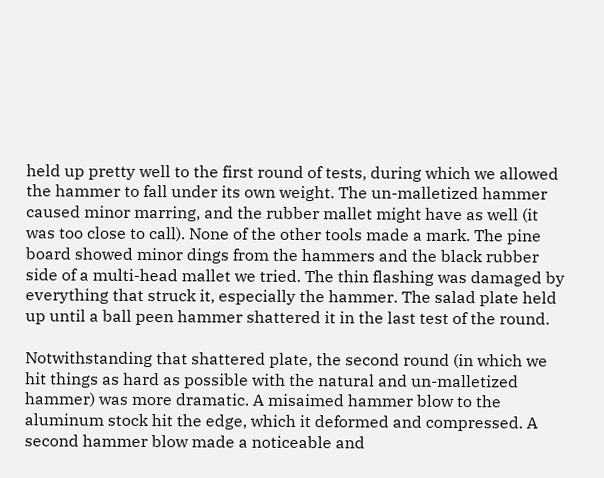held up pretty well to the first round of tests, during which we allowed the hammer to fall under its own weight. The un-malletized hammer caused minor marring, and the rubber mallet might have as well (it was too close to call). None of the other tools made a mark. The pine board showed minor dings from the hammers and the black rubber side of a multi-head mallet we tried. The thin flashing was damaged by everything that struck it, especially the hammer. The salad plate held up until a ball peen hammer shattered it in the last test of the round.

Notwithstanding that shattered plate, the second round (in which we hit things as hard as possible with the natural and un-malletized hammer) was more dramatic. A misaimed hammer blow to the aluminum stock hit the edge, which it deformed and compressed. A second hammer blow made a noticeable and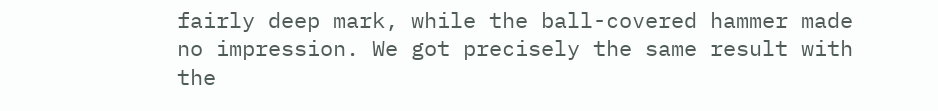fairly deep mark, while the ball-covered hammer made no impression. We got precisely the same result with the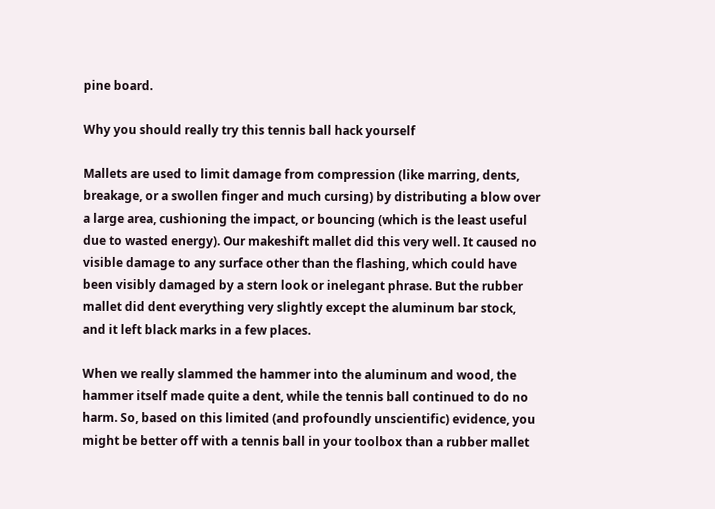pine board.

Why you should really try this tennis ball hack yourself

Mallets are used to limit damage from compression (like marring, dents, breakage, or a swollen finger and much cursing) by distributing a blow over a large area, cushioning the impact, or bouncing (which is the least useful due to wasted energy). Our makeshift mallet did this very well. It caused no visible damage to any surface other than the flashing, which could have been visibly damaged by a stern look or inelegant phrase. But the rubber mallet did dent everything very slightly except the aluminum bar stock, and it left black marks in a few places.

When we really slammed the hammer into the aluminum and wood, the hammer itself made quite a dent, while the tennis ball continued to do no harm. So, based on this limited (and profoundly unscientific) evidence, you might be better off with a tennis ball in your toolbox than a rubber mallet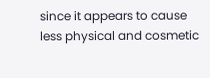since it appears to cause less physical and cosmetic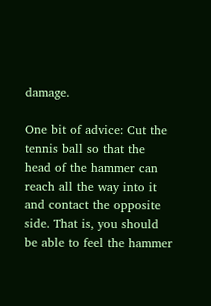damage.

One bit of advice: Cut the tennis ball so that the head of the hammer can reach all the way into it and contact the opposite side. That is, you should be able to feel the hammer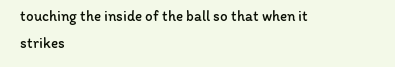touching the inside of the ball so that when it strikes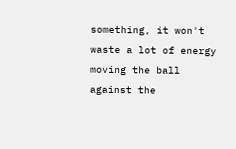something, it won't waste a lot of energy moving the ball against the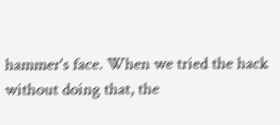hammer's face. When we tried the hack without doing that, the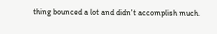thing bounced a lot and didn't accomplish much.